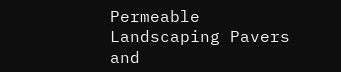Permeable Landscaping Pavers and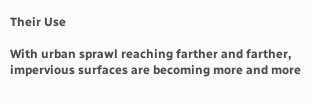Their Use

With urban sprawl reaching farther and farther, impervious surfaces are becoming more and more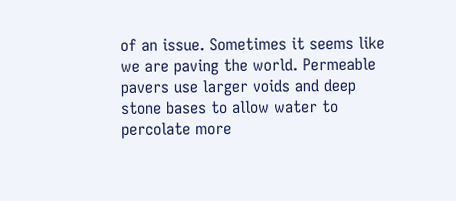of an issue. Sometimes it seems like we are paving the world. Permeable pavers use larger voids and deep stone bases to allow water to percolate more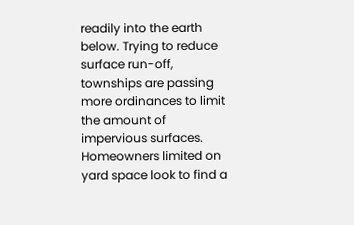readily into the earth below. Trying to reduce surface run-off, townships are passing more ordinances to limit the amount of impervious surfaces. Homeowners limited on yard space look to find a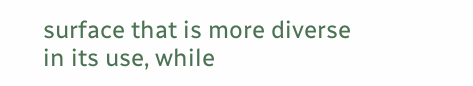surface that is more diverse in its use, while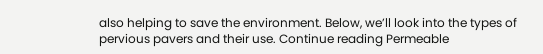also helping to save the environment. Below, we’ll look into the types of pervious pavers and their use. Continue reading Permeable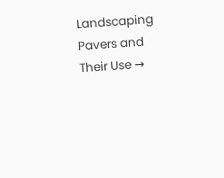Landscaping Pavers and Their Use →